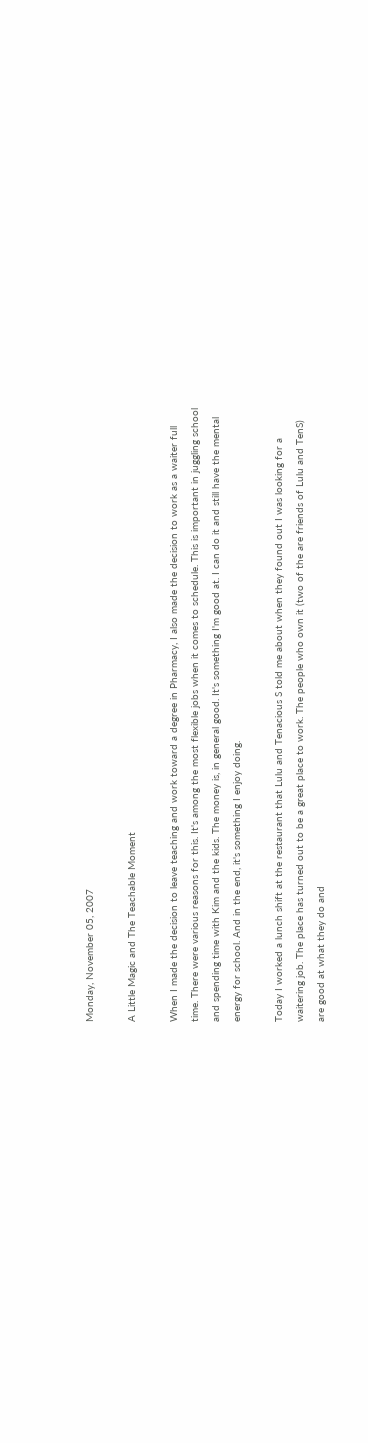Monday, November 05, 2007

A Little Magic and The Teachable Moment

When I made the decision to leave teaching and work toward a degree in Pharmacy, I also made the decision to work as a waiter full time. There were various reasons for this. It's among the most flexible jobs when it comes to schedule. This is important in juggling school and spending time with Kim and the kids. The money is, in general good. It's something I'm good at. I can do it and still have the mental energy for school. And in the end, it's something I enjoy doing.

Today I worked a lunch shift at the restaurant that Lulu and Tenacious S told me about when they found out I was looking for a waitering job. The place has turned out to be a great place to work. The people who own it (two of the are friends of Lulu and TenS) are good at what they do and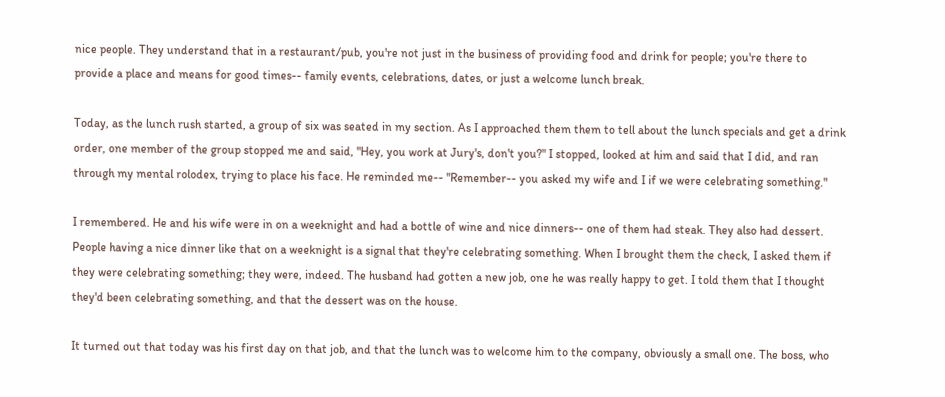nice people. They understand that in a restaurant/pub, you're not just in the business of providing food and drink for people; you're there to provide a place and means for good times-- family events, celebrations, dates, or just a welcome lunch break.

Today, as the lunch rush started, a group of six was seated in my section. As I approached them them to tell about the lunch specials and get a drink order, one member of the group stopped me and said, "Hey, you work at Jury's, don't you?" I stopped, looked at him and said that I did, and ran through my mental rolodex, trying to place his face. He reminded me-- "Remember-- you asked my wife and I if we were celebrating something."

I remembered. He and his wife were in on a weeknight and had a bottle of wine and nice dinners-- one of them had steak. They also had dessert. People having a nice dinner like that on a weeknight is a signal that they're celebrating something. When I brought them the check, I asked them if they were celebrating something; they were, indeed. The husband had gotten a new job, one he was really happy to get. I told them that I thought they'd been celebrating something, and that the dessert was on the house.

It turned out that today was his first day on that job, and that the lunch was to welcome him to the company, obviously a small one. The boss, who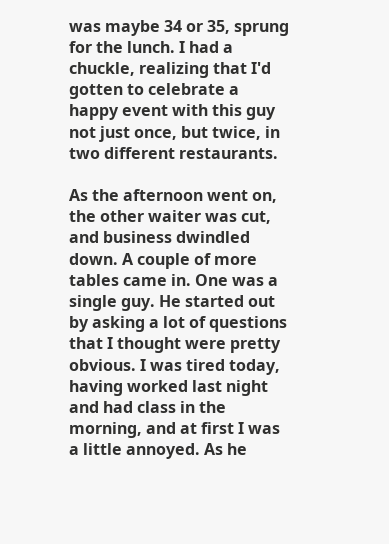was maybe 34 or 35, sprung for the lunch. I had a chuckle, realizing that I'd gotten to celebrate a happy event with this guy not just once, but twice, in two different restaurants.

As the afternoon went on, the other waiter was cut, and business dwindled down. A couple of more tables came in. One was a single guy. He started out by asking a lot of questions that I thought were pretty obvious. I was tired today, having worked last night and had class in the morning, and at first I was a little annoyed. As he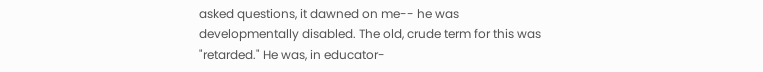asked questions, it dawned on me-- he was developmentally disabled. The old, crude term for this was "retarded." He was, in educator-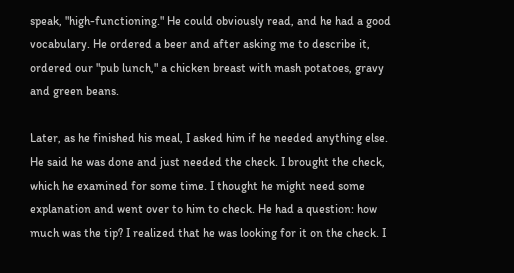speak, "high-functioning." He could obviously read, and he had a good vocabulary. He ordered a beer and after asking me to describe it, ordered our "pub lunch," a chicken breast with mash potatoes, gravy and green beans.

Later, as he finished his meal, I asked him if he needed anything else. He said he was done and just needed the check. I brought the check, which he examined for some time. I thought he might need some explanation and went over to him to check. He had a question: how much was the tip? I realized that he was looking for it on the check. I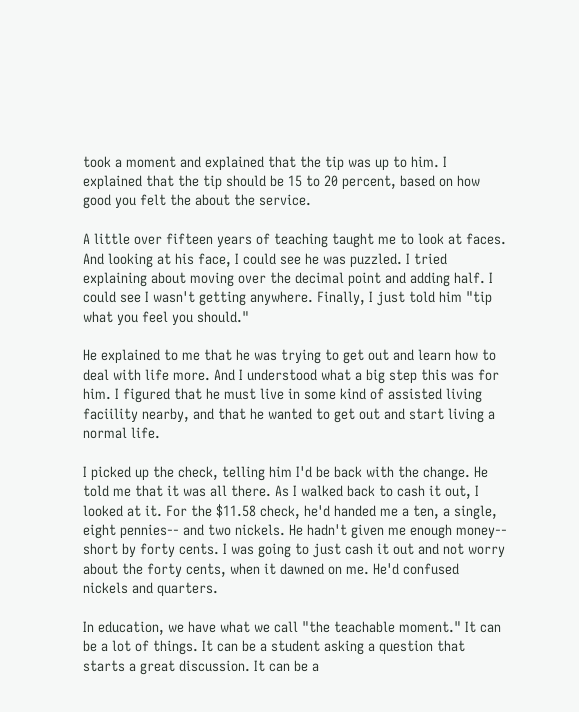took a moment and explained that the tip was up to him. I explained that the tip should be 15 to 20 percent, based on how good you felt the about the service.

A little over fifteen years of teaching taught me to look at faces. And looking at his face, I could see he was puzzled. I tried explaining about moving over the decimal point and adding half. I could see I wasn't getting anywhere. Finally, I just told him "tip what you feel you should."

He explained to me that he was trying to get out and learn how to deal with life more. And I understood what a big step this was for him. I figured that he must live in some kind of assisted living faciility nearby, and that he wanted to get out and start living a normal life.

I picked up the check, telling him I'd be back with the change. He told me that it was all there. As I walked back to cash it out, I looked at it. For the $11.58 check, he'd handed me a ten, a single, eight pennies-- and two nickels. He hadn't given me enough money-- short by forty cents. I was going to just cash it out and not worry about the forty cents, when it dawned on me. He'd confused nickels and quarters.

In education, we have what we call "the teachable moment." It can be a lot of things. It can be a student asking a question that starts a great discussion. It can be a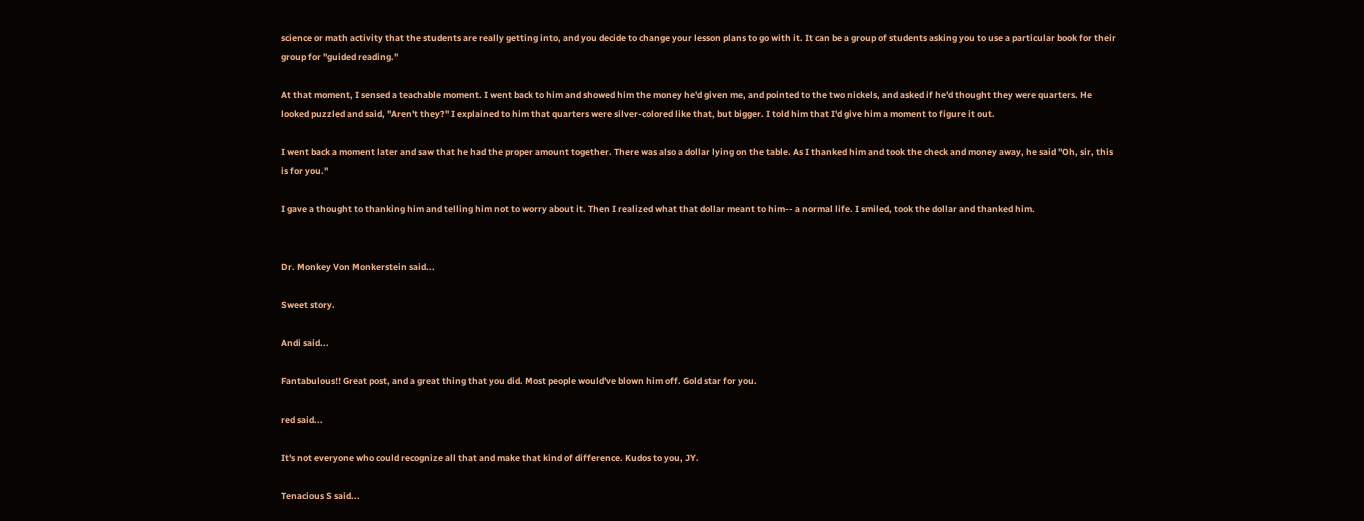science or math activity that the students are really getting into, and you decide to change your lesson plans to go with it. It can be a group of students asking you to use a particular book for their group for "guided reading."

At that moment, I sensed a teachable moment. I went back to him and showed him the money he'd given me, and pointed to the two nickels, and asked if he'd thought they were quarters. He looked puzzled and said, "Aren't they?" I explained to him that quarters were silver-colored like that, but bigger. I told him that I'd give him a moment to figure it out.

I went back a moment later and saw that he had the proper amount together. There was also a dollar lying on the table. As I thanked him and took the check and money away, he said "Oh, sir, this is for you."

I gave a thought to thanking him and telling him not to worry about it. Then I realized what that dollar meant to him-- a normal life. I smiled, took the dollar and thanked him.


Dr. Monkey Von Monkerstein said...

Sweet story.

Andi said...

Fantabulous!! Great post, and a great thing that you did. Most people would've blown him off. Gold star for you.

red said...

It's not everyone who could recognize all that and make that kind of difference. Kudos to you, JY.

Tenacious S said...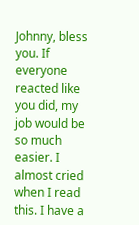Johnny, bless you. If everyone reacted like you did, my job would be so much easier. I almost cried when I read this. I have a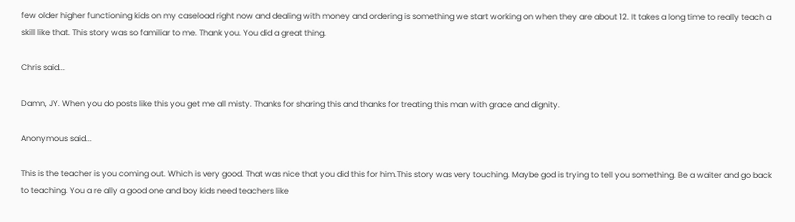few older higher functioning kids on my caseload right now and dealing with money and ordering is something we start working on when they are about 12. It takes a long time to really teach a skill like that. This story was so familiar to me. Thank you. You did a great thing.

Chris said...

Damn, JY. When you do posts like this you get me all misty. Thanks for sharing this and thanks for treating this man with grace and dignity.

Anonymous said...

This is the teacher is you coming out. Which is very good. That was nice that you did this for him.This story was very touching. Maybe god is trying to tell you something. Be a waiter and go back to teaching. You a re ally a good one and boy kids need teachers like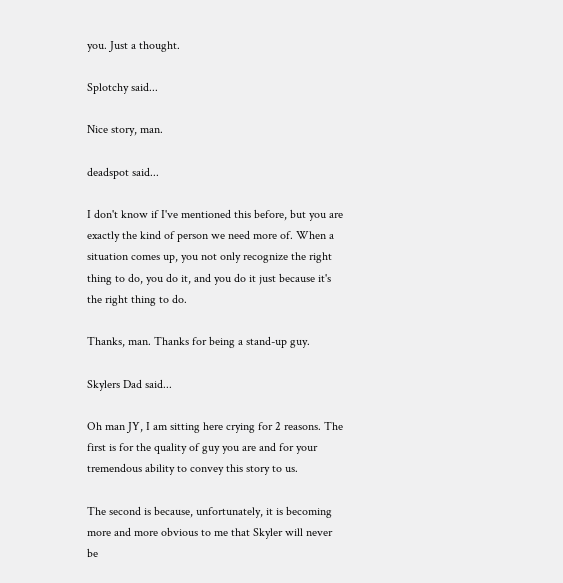you. Just a thought.

Splotchy said...

Nice story, man.

deadspot said...

I don't know if I've mentioned this before, but you are exactly the kind of person we need more of. When a situation comes up, you not only recognize the right thing to do, you do it, and you do it just because it's the right thing to do.

Thanks, man. Thanks for being a stand-up guy.

Skylers Dad said...

Oh man JY, I am sitting here crying for 2 reasons. The first is for the quality of guy you are and for your tremendous ability to convey this story to us.

The second is because, unfortunately, it is becoming more and more obvious to me that Skyler will never be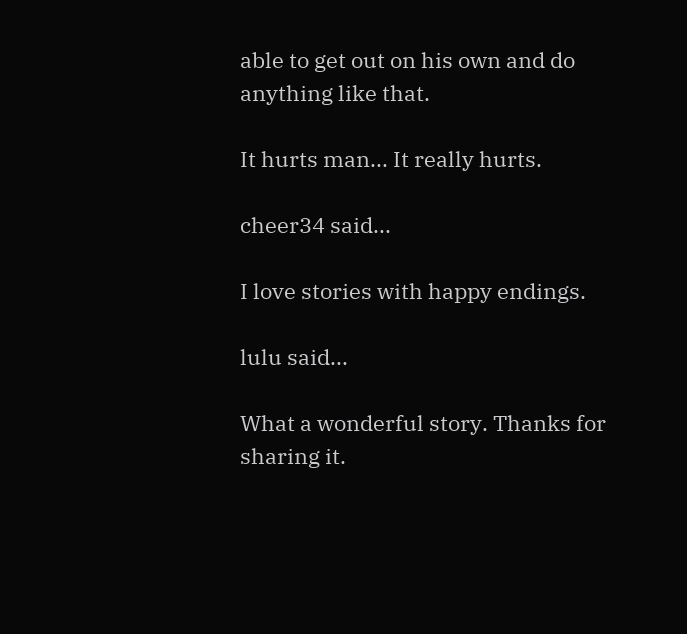able to get out on his own and do anything like that.

It hurts man... It really hurts.

cheer34 said...

I love stories with happy endings.

lulu said...

What a wonderful story. Thanks for sharing it.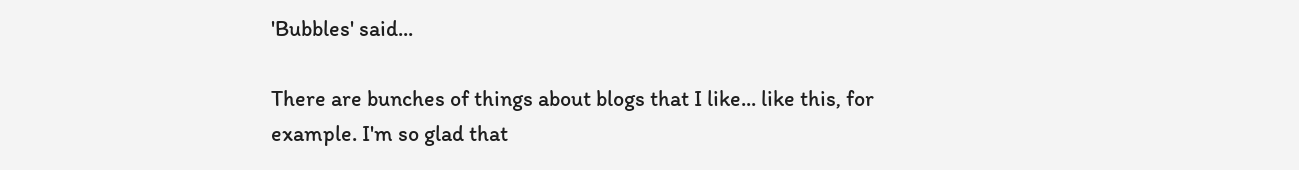'Bubbles' said...

There are bunches of things about blogs that I like... like this, for example. I'm so glad that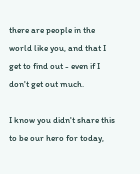there are people in the world like you, and that I get to find out - even if I don't get out much.

I know you didn't share this to be our hero for today,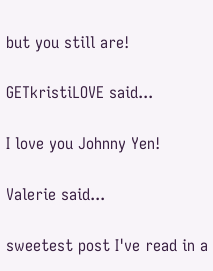but you still are!

GETkristiLOVE said...

I love you Johnny Yen!

Valerie said...

sweetest post I've read in a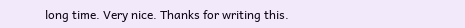long time. Very nice. Thanks for writing this.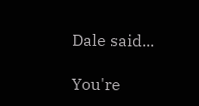Dale said...

You're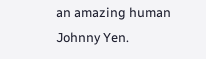an amazing human Johnny Yen.